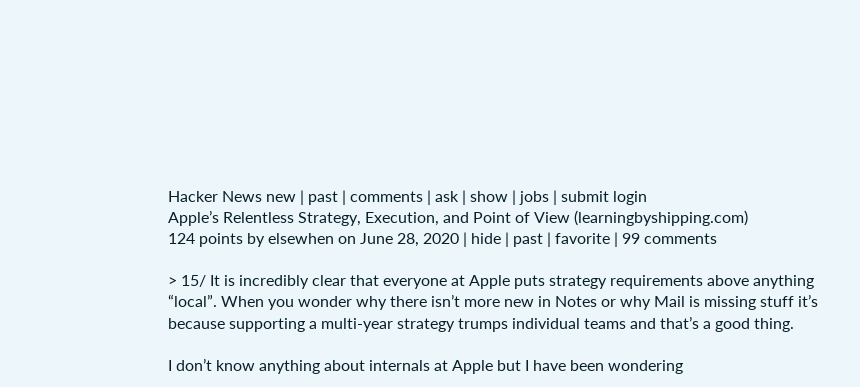Hacker News new | past | comments | ask | show | jobs | submit login
Apple’s Relentless Strategy, Execution, and Point of View (learningbyshipping.com)
124 points by elsewhen on June 28, 2020 | hide | past | favorite | 99 comments

> 15/ It is incredibly clear that everyone at Apple puts strategy requirements above anything “local”. When you wonder why there isn’t more new in Notes or why Mail is missing stuff it’s because supporting a multi-year strategy trumps individual teams and that’s a good thing.

I don’t know anything about internals at Apple but I have been wondering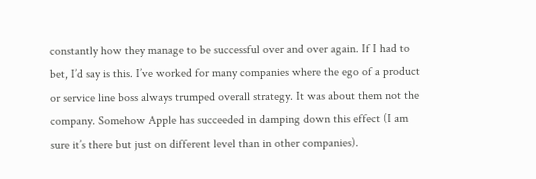constantly how they manage to be successful over and over again. If I had to bet, I’d say is this. I’ve worked for many companies where the ego of a product or service line boss always trumped overall strategy. It was about them not the company. Somehow Apple has succeeded in damping down this effect (I am sure it’s there but just on different level than in other companies).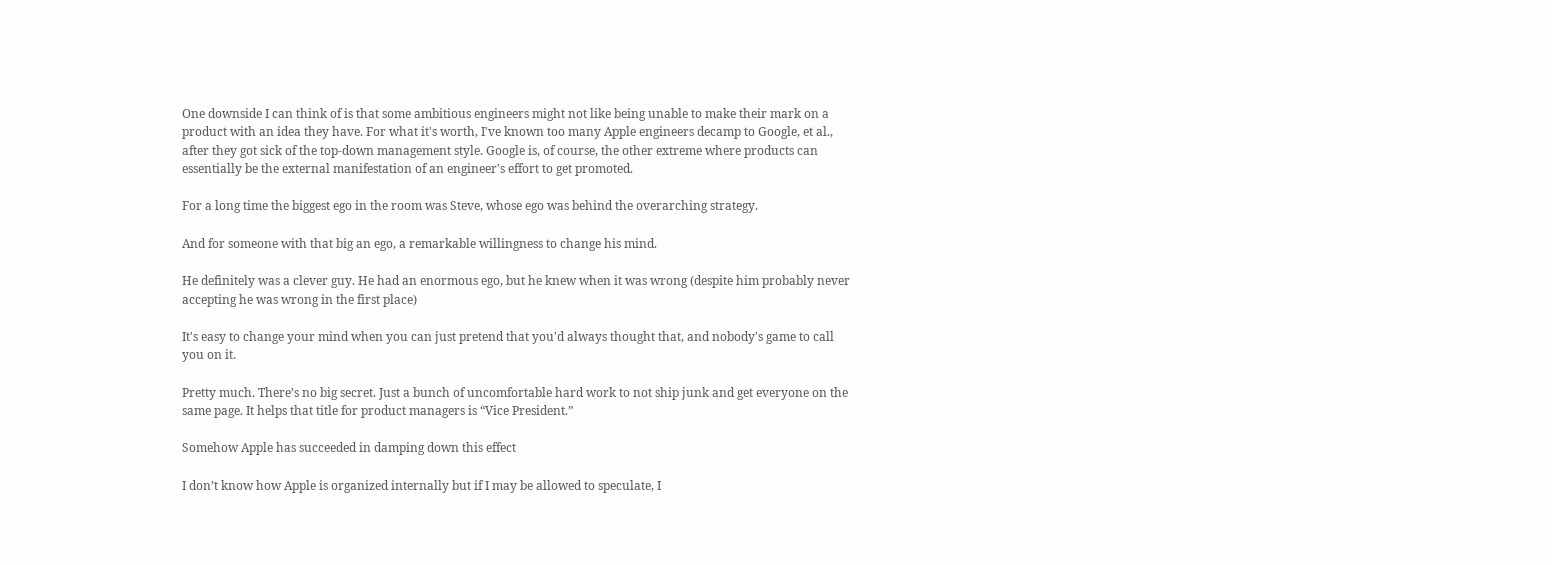One downside I can think of is that some ambitious engineers might not like being unable to make their mark on a product with an idea they have. For what it's worth, I've known too many Apple engineers decamp to Google, et al., after they got sick of the top-down management style. Google is, of course, the other extreme where products can essentially be the external manifestation of an engineer's effort to get promoted.

For a long time the biggest ego in the room was Steve, whose ego was behind the overarching strategy.

And for someone with that big an ego, a remarkable willingness to change his mind.

He definitely was a clever guy. He had an enormous ego, but he knew when it was wrong (despite him probably never accepting he was wrong in the first place)

It's easy to change your mind when you can just pretend that you'd always thought that, and nobody's game to call you on it.

Pretty much. There’s no big secret. Just a bunch of uncomfortable hard work to not ship junk and get everyone on the same page. It helps that title for product managers is “Vice President.”

Somehow Apple has succeeded in damping down this effect

I don’t know how Apple is organized internally but if I may be allowed to speculate, I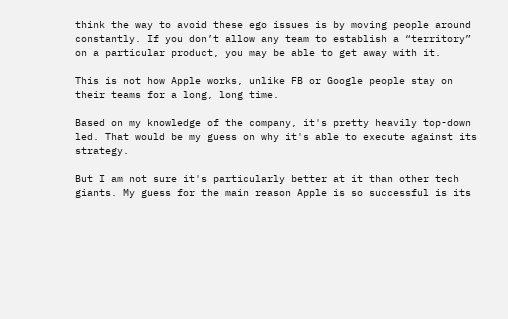think the way to avoid these ego issues is by moving people around constantly. If you don’t allow any team to establish a “territory” on a particular product, you may be able to get away with it.

This is not how Apple works, unlike FB or Google people stay on their teams for a long, long time.

Based on my knowledge of the company, it's pretty heavily top-down led. That would be my guess on why it's able to execute against its strategy.

But I am not sure it's particularly better at it than other tech giants. My guess for the main reason Apple is so successful is its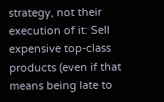strategy, not their execution of it: Sell expensive top-class products (even if that means being late to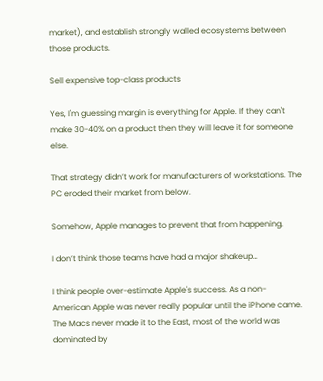market), and establish strongly walled ecosystems between those products.

Sell expensive top-class products

Yes, I'm guessing margin is everything for Apple. If they can't make 30-40% on a product then they will leave it for someone else.

That strategy didn’t work for manufacturers of workstations. The PC eroded their market from below.

Somehow, Apple manages to prevent that from happening.

I don’t think those teams have had a major shakeup…

I think people over-estimate Apple's success. As a non-American Apple was never really popular until the iPhone came. The Macs never made it to the East, most of the world was dominated by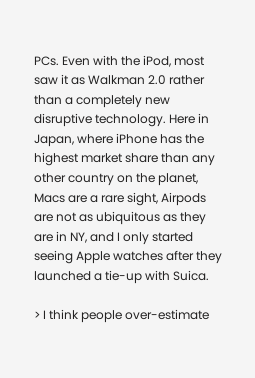PCs. Even with the iPod, most saw it as Walkman 2.0 rather than a completely new disruptive technology. Here in Japan, where iPhone has the highest market share than any other country on the planet, Macs are a rare sight, Airpods are not as ubiquitous as they are in NY, and I only started seeing Apple watches after they launched a tie-up with Suica.

> I think people over-estimate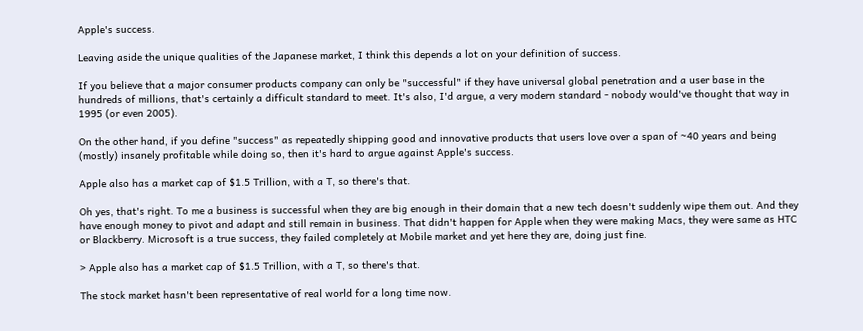Apple's success.

Leaving aside the unique qualities of the Japanese market, I think this depends a lot on your definition of success.

If you believe that a major consumer products company can only be "successful" if they have universal global penetration and a user base in the hundreds of millions, that's certainly a difficult standard to meet. It's also, I'd argue, a very modern standard - nobody would've thought that way in 1995 (or even 2005).

On the other hand, if you define "success" as repeatedly shipping good and innovative products that users love over a span of ~40 years and being (mostly) insanely profitable while doing so, then it's hard to argue against Apple's success.

Apple also has a market cap of $1.5 Trillion, with a T, so there's that.

Oh yes, that's right. To me a business is successful when they are big enough in their domain that a new tech doesn't suddenly wipe them out. And they have enough money to pivot and adapt and still remain in business. That didn't happen for Apple when they were making Macs, they were same as HTC or Blackberry. Microsoft is a true success, they failed completely at Mobile market and yet here they are, doing just fine.

> Apple also has a market cap of $1.5 Trillion, with a T, so there's that.

The stock market hasn't been representative of real world for a long time now.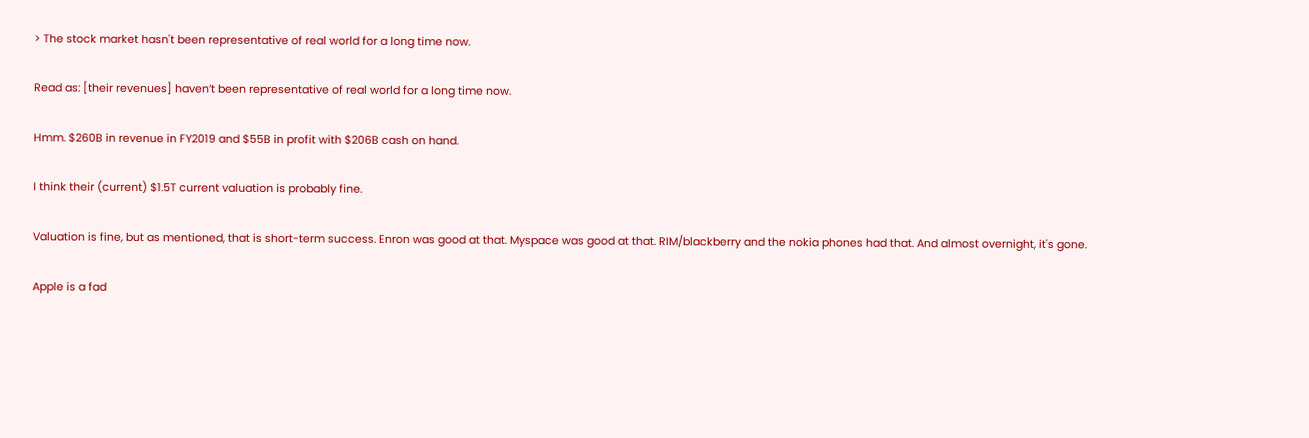> The stock market hasn't been representative of real world for a long time now.

Read as: [their revenues] haven’t been representative of real world for a long time now.

Hmm. $260B in revenue in FY2019 and $55B in profit with $206B cash on hand.

I think their (current) $1.5T current valuation is probably fine.

Valuation is fine, but as mentioned, that is short-term success. Enron was good at that. Myspace was good at that. RIM/blackberry and the nokia phones had that. And almost overnight, it's gone.

Apple is a fad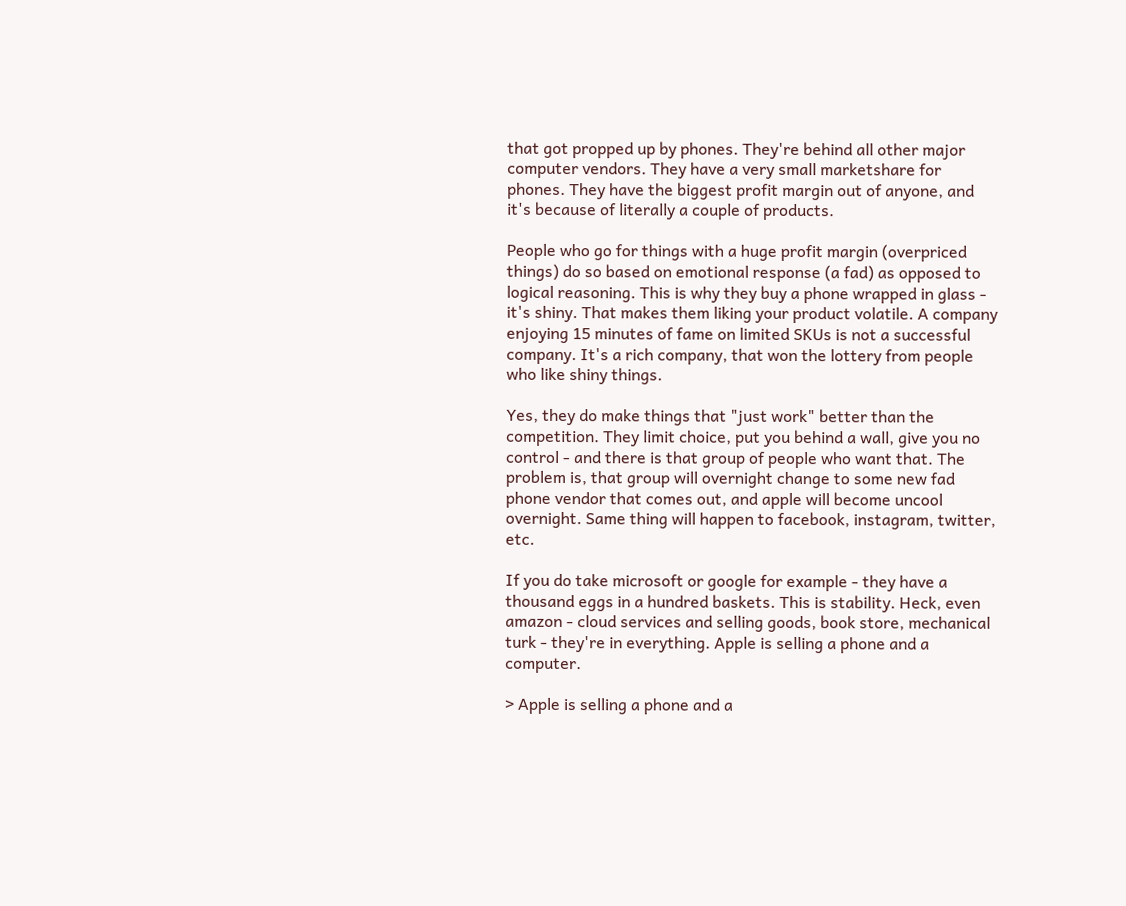that got propped up by phones. They're behind all other major computer vendors. They have a very small marketshare for phones. They have the biggest profit margin out of anyone, and it's because of literally a couple of products.

People who go for things with a huge profit margin (overpriced things) do so based on emotional response (a fad) as opposed to logical reasoning. This is why they buy a phone wrapped in glass - it's shiny. That makes them liking your product volatile. A company enjoying 15 minutes of fame on limited SKUs is not a successful company. It's a rich company, that won the lottery from people who like shiny things.

Yes, they do make things that "just work" better than the competition. They limit choice, put you behind a wall, give you no control - and there is that group of people who want that. The problem is, that group will overnight change to some new fad phone vendor that comes out, and apple will become uncool overnight. Same thing will happen to facebook, instagram, twitter, etc.

If you do take microsoft or google for example - they have a thousand eggs in a hundred baskets. This is stability. Heck, even amazon - cloud services and selling goods, book store, mechanical turk - they're in everything. Apple is selling a phone and a computer.

> Apple is selling a phone and a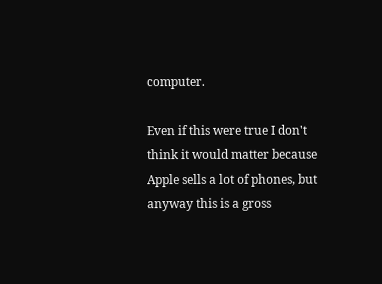computer.

Even if this were true I don't think it would matter because Apple sells a lot of phones, but anyway this is a gross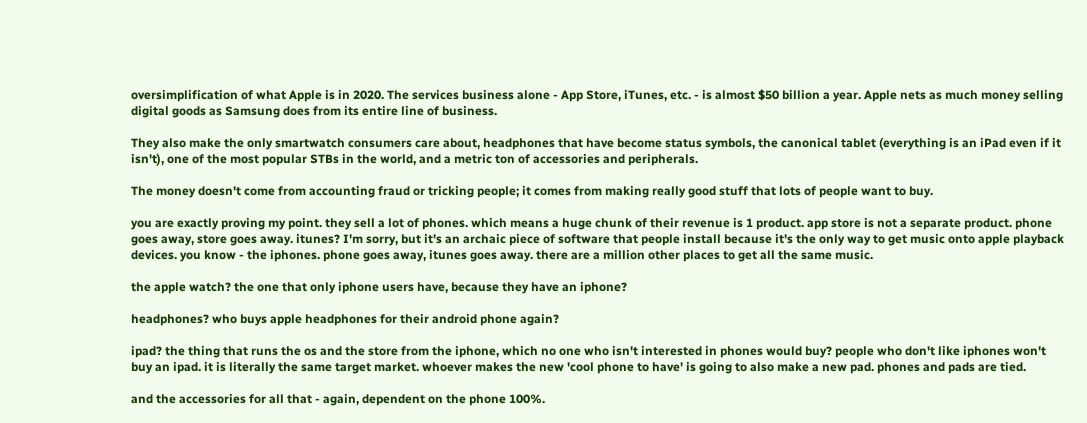oversimplification of what Apple is in 2020. The services business alone - App Store, iTunes, etc. - is almost $50 billion a year. Apple nets as much money selling digital goods as Samsung does from its entire line of business.

They also make the only smartwatch consumers care about, headphones that have become status symbols, the canonical tablet (everything is an iPad even if it isn't), one of the most popular STBs in the world, and a metric ton of accessories and peripherals.

The money doesn't come from accounting fraud or tricking people; it comes from making really good stuff that lots of people want to buy.

you are exactly proving my point. they sell a lot of phones. which means a huge chunk of their revenue is 1 product. app store is not a separate product. phone goes away, store goes away. itunes? I'm sorry, but it's an archaic piece of software that people install because it's the only way to get music onto apple playback devices. you know - the iphones. phone goes away, itunes goes away. there are a million other places to get all the same music.

the apple watch? the one that only iphone users have, because they have an iphone?

headphones? who buys apple headphones for their android phone again?

ipad? the thing that runs the os and the store from the iphone, which no one who isn't interested in phones would buy? people who don't like iphones won't buy an ipad. it is literally the same target market. whoever makes the new 'cool phone to have' is going to also make a new pad. phones and pads are tied.

and the accessories for all that - again, dependent on the phone 100%.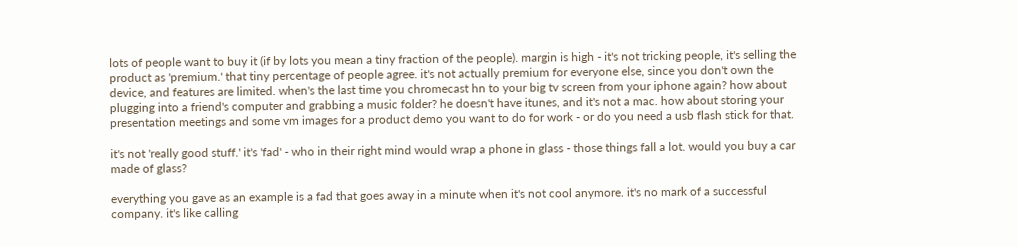lots of people want to buy it (if by lots you mean a tiny fraction of the people). margin is high - it's not tricking people, it's selling the product as 'premium.' that tiny percentage of people agree. it's not actually premium for everyone else, since you don't own the device, and features are limited. when's the last time you chromecast hn to your big tv screen from your iphone again? how about plugging into a friend's computer and grabbing a music folder? he doesn't have itunes, and it's not a mac. how about storing your presentation meetings and some vm images for a product demo you want to do for work - or do you need a usb flash stick for that.

it's not 'really good stuff.' it's 'fad' - who in their right mind would wrap a phone in glass - those things fall a lot. would you buy a car made of glass?

everything you gave as an example is a fad that goes away in a minute when it's not cool anymore. it's no mark of a successful company. it's like calling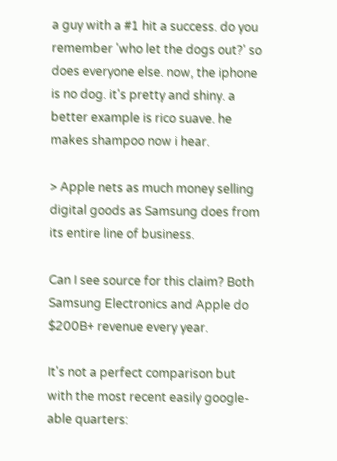a guy with a #1 hit a success. do you remember 'who let the dogs out?' so does everyone else. now, the iphone is no dog. it's pretty and shiny. a better example is rico suave. he makes shampoo now i hear.

> Apple nets as much money selling digital goods as Samsung does from its entire line of business.

Can I see source for this claim? Both Samsung Electronics and Apple do $200B+ revenue every year.

It's not a perfect comparison but with the most recent easily google-able quarters: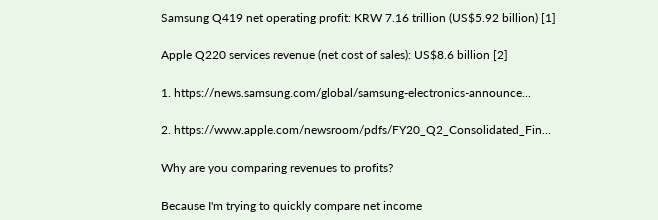Samsung Q419 net operating profit: KRW 7.16 trillion (US$5.92 billion) [1]

Apple Q220 services revenue (net cost of sales): US$8.6 billion [2]

1. https://news.samsung.com/global/samsung-electronics-announce...

2. https://www.apple.com/newsroom/pdfs/FY20_Q2_Consolidated_Fin...

Why are you comparing revenues to profits?

Because I'm trying to quickly compare net income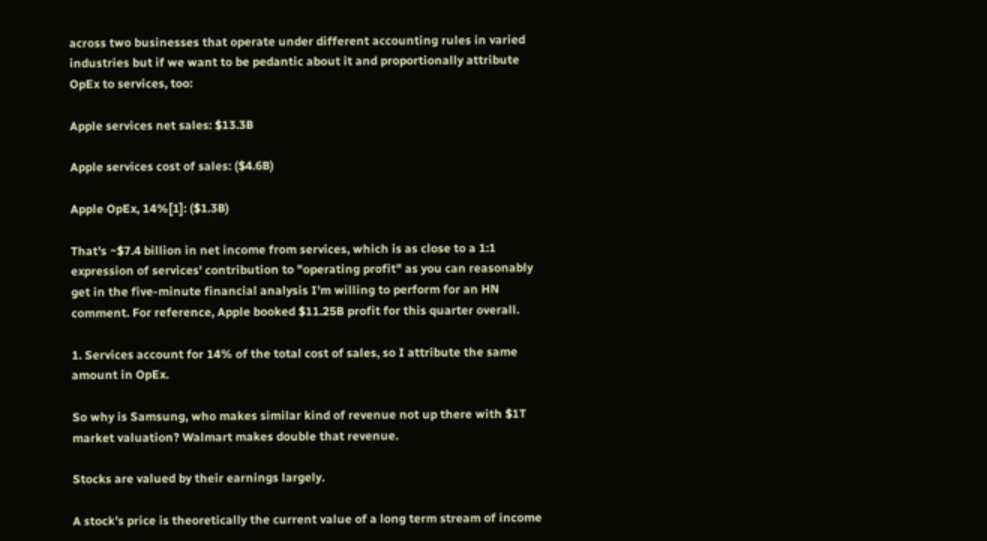across two businesses that operate under different accounting rules in varied industries but if we want to be pedantic about it and proportionally attribute OpEx to services, too:

Apple services net sales: $13.3B

Apple services cost of sales: ($4.6B)

Apple OpEx, 14%[1]: ($1.3B)

That's ~$7.4 billion in net income from services, which is as close to a 1:1 expression of services' contribution to "operating profit" as you can reasonably get in the five-minute financial analysis I'm willing to perform for an HN comment. For reference, Apple booked $11.25B profit for this quarter overall.

1. Services account for 14% of the total cost of sales, so I attribute the same amount in OpEx.

So why is Samsung, who makes similar kind of revenue not up there with $1T market valuation? Walmart makes double that revenue.

Stocks are valued by their earnings largely.

A stock’s price is theoretically the current value of a long term stream of income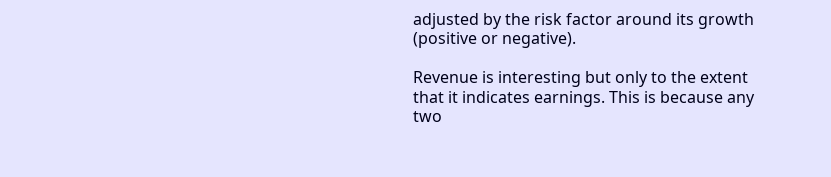adjusted by the risk factor around its growth (positive or negative).

Revenue is interesting but only to the extent that it indicates earnings. This is because any two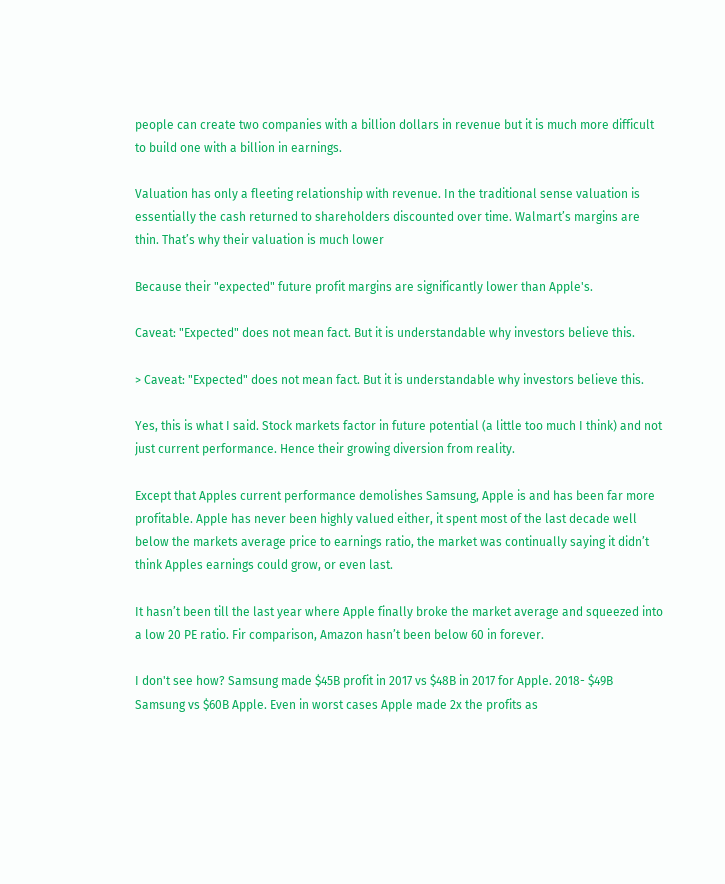people can create two companies with a billion dollars in revenue but it is much more difficult to build one with a billion in earnings.

Valuation has only a fleeting relationship with revenue. In the traditional sense valuation is essentially the cash returned to shareholders discounted over time. Walmart’s margins are thin. That’s why their valuation is much lower

Because their "expected" future profit margins are significantly lower than Apple's.

Caveat: "Expected" does not mean fact. But it is understandable why investors believe this.

> Caveat: "Expected" does not mean fact. But it is understandable why investors believe this.

Yes, this is what I said. Stock markets factor in future potential (a little too much I think) and not just current performance. Hence their growing diversion from reality.

Except that Apples current performance demolishes Samsung, Apple is and has been far more profitable. Apple has never been highly valued either, it spent most of the last decade well below the markets average price to earnings ratio, the market was continually saying it didn’t think Apples earnings could grow, or even last.

It hasn’t been till the last year where Apple finally broke the market average and squeezed into a low 20 PE ratio. Fir comparison, Amazon hasn’t been below 60 in forever.

I don't see how? Samsung made $45B profit in 2017 vs $48B in 2017 for Apple. 2018- $49B Samsung vs $60B Apple. Even in worst cases Apple made 2x the profits as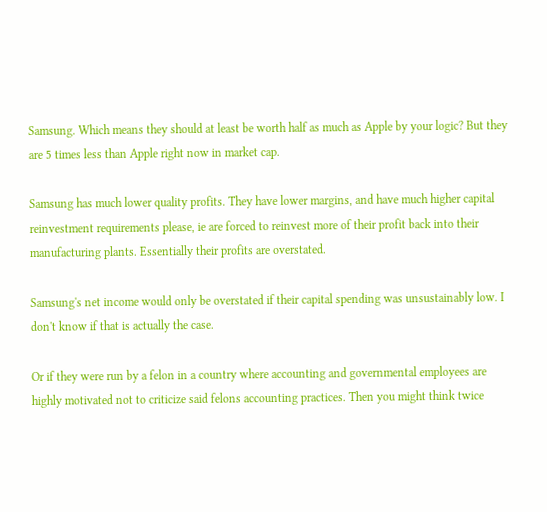Samsung. Which means they should at least be worth half as much as Apple by your logic? But they are 5 times less than Apple right now in market cap.

Samsung has much lower quality profits. They have lower margins, and have much higher capital reinvestment requirements please, ie are forced to reinvest more of their profit back into their manufacturing plants. Essentially their profits are overstated.

Samsung's net income would only be overstated if their capital spending was unsustainably low. I don't know if that is actually the case.

Or if they were run by a felon in a country where accounting and governmental employees are highly motivated not to criticize said felons accounting practices. Then you might think twice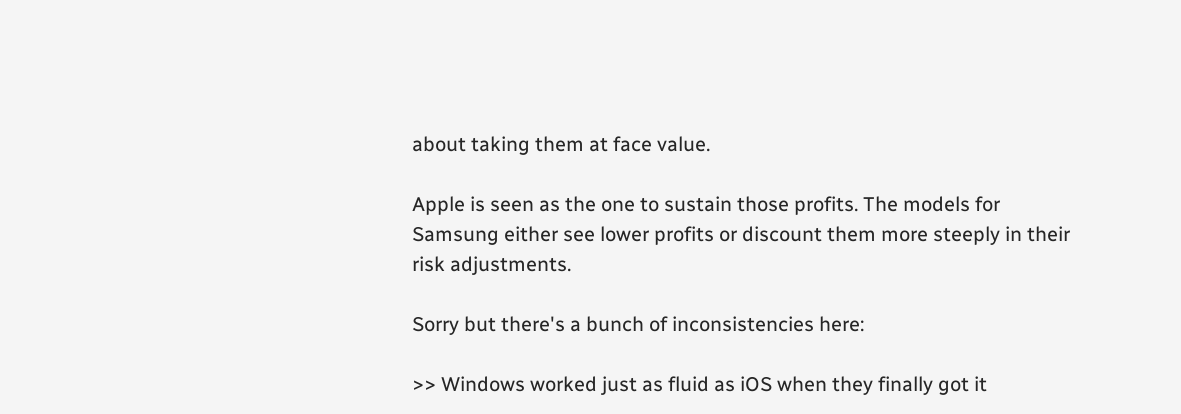about taking them at face value.

Apple is seen as the one to sustain those profits. The models for Samsung either see lower profits or discount them more steeply in their risk adjustments.

Sorry but there's a bunch of inconsistencies here:

>> Windows worked just as fluid as iOS when they finally got it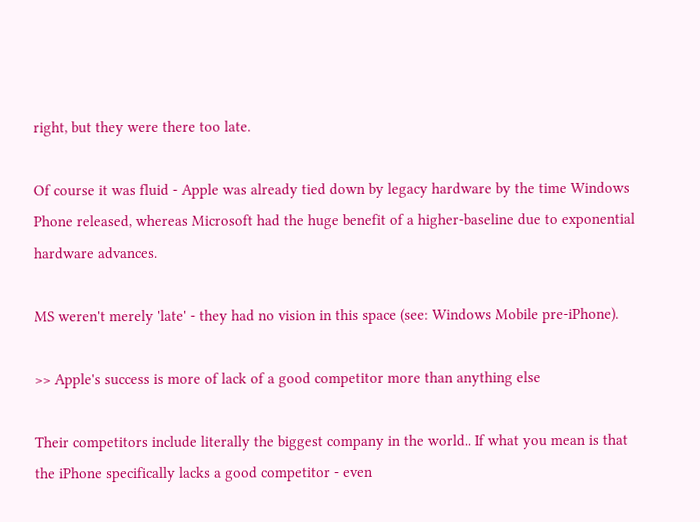right, but they were there too late.

Of course it was fluid - Apple was already tied down by legacy hardware by the time Windows Phone released, whereas Microsoft had the huge benefit of a higher-baseline due to exponential hardware advances.

MS weren't merely 'late' - they had no vision in this space (see: Windows Mobile pre-iPhone).

>> Apple's success is more of lack of a good competitor more than anything else

Their competitors include literally the biggest company in the world.. If what you mean is that the iPhone specifically lacks a good competitor - even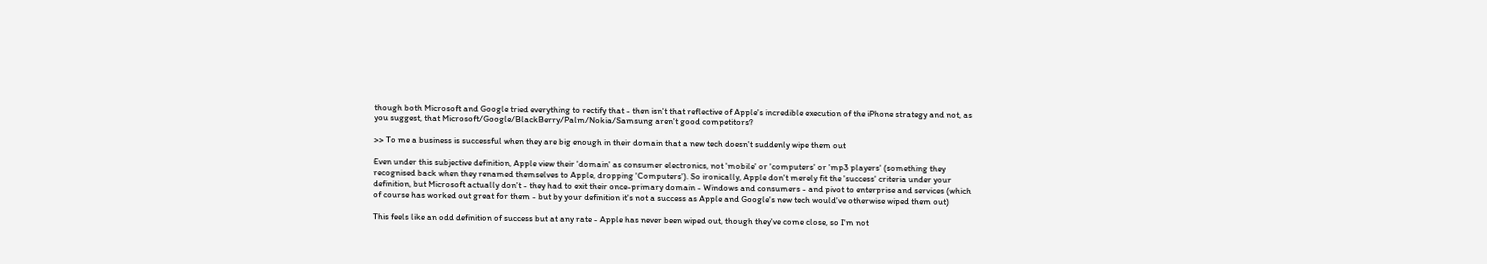though both Microsoft and Google tried everything to rectify that - then isn't that reflective of Apple's incredible execution of the iPhone strategy and not, as you suggest, that Microsoft/Google/BlackBerry/Palm/Nokia/Samsung aren't good competitors?

>> To me a business is successful when they are big enough in their domain that a new tech doesn't suddenly wipe them out

Even under this subjective definition, Apple view their 'domain' as consumer electronics, not 'mobile' or 'computers' or 'mp3 players' (something they recognised back when they renamed themselves to Apple, dropping 'Computers'). So ironically, Apple don't merely fit the 'success' criteria under your definition, but Microsoft actually don't - they had to exit their once-primary domain - Windows and consumers - and pivot to enterprise and services (which of course has worked out great for them - but by your definition it's not a success as Apple and Google's new tech would've otherwise wiped them out)

This feels like an odd definition of success but at any rate - Apple has never been wiped out, though they've come close, so I'm not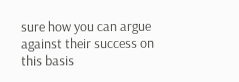sure how you can argue against their success on this basis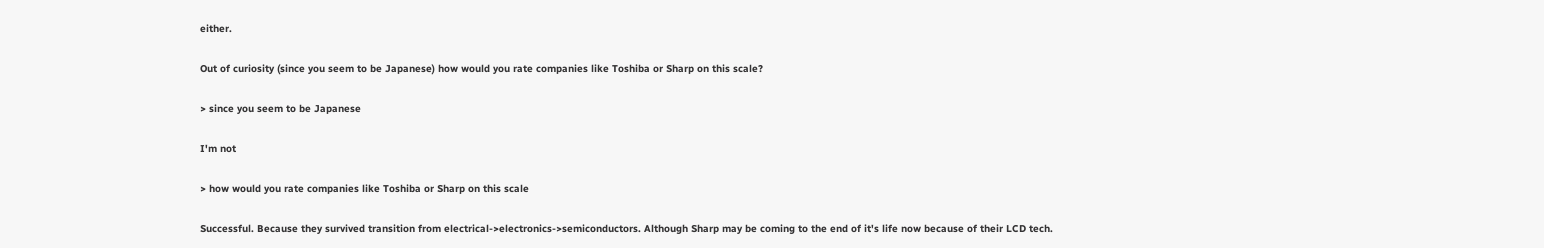either.

Out of curiosity (since you seem to be Japanese) how would you rate companies like Toshiba or Sharp on this scale?

> since you seem to be Japanese

I'm not

> how would you rate companies like Toshiba or Sharp on this scale

Successful. Because they survived transition from electrical->electronics->semiconductors. Although Sharp may be coming to the end of it's life now because of their LCD tech.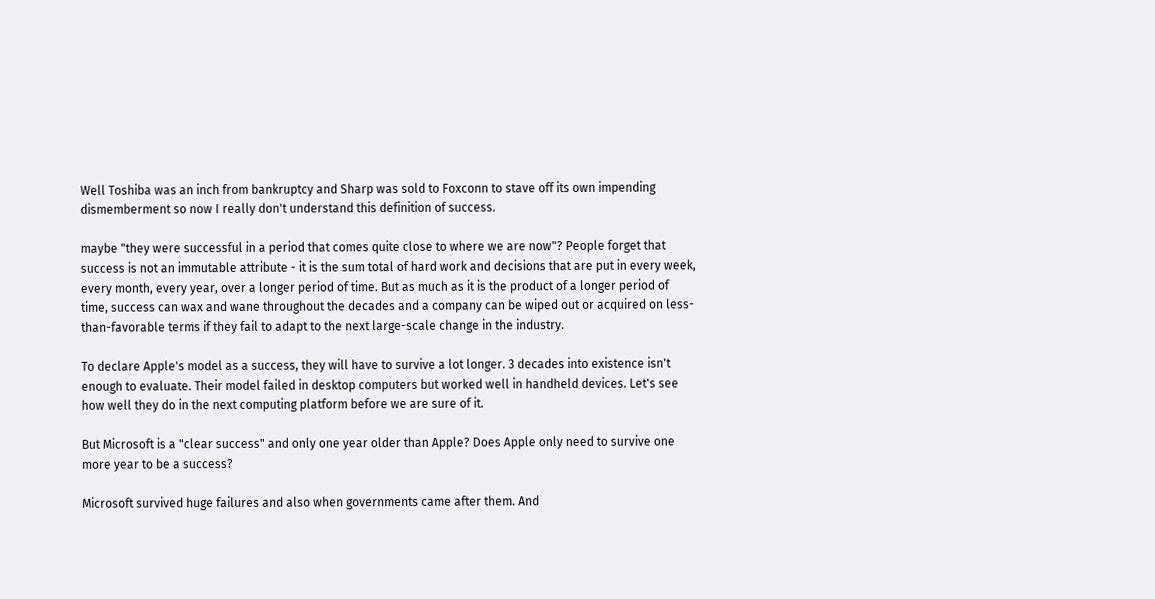Well Toshiba was an inch from bankruptcy and Sharp was sold to Foxconn to stave off its own impending dismemberment so now I really don't understand this definition of success.

maybe "they were successful in a period that comes quite close to where we are now"? People forget that success is not an immutable attribute - it is the sum total of hard work and decisions that are put in every week, every month, every year, over a longer period of time. But as much as it is the product of a longer period of time, success can wax and wane throughout the decades and a company can be wiped out or acquired on less-than-favorable terms if they fail to adapt to the next large-scale change in the industry.

To declare Apple's model as a success, they will have to survive a lot longer. 3 decades into existence isn't enough to evaluate. Their model failed in desktop computers but worked well in handheld devices. Let's see how well they do in the next computing platform before we are sure of it.

But Microsoft is a "clear success" and only one year older than Apple? Does Apple only need to survive one more year to be a success?

Microsoft survived huge failures and also when governments came after them. And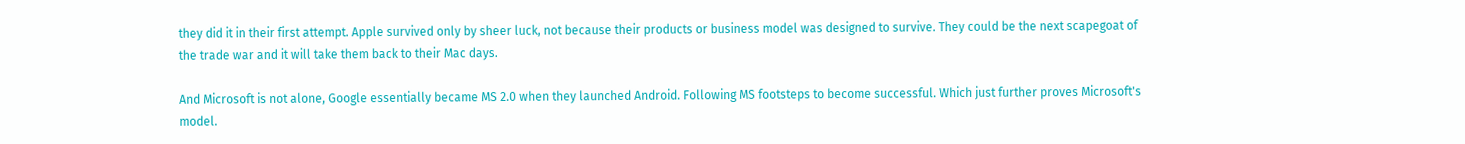they did it in their first attempt. Apple survived only by sheer luck, not because their products or business model was designed to survive. They could be the next scapegoat of the trade war and it will take them back to their Mac days.

And Microsoft is not alone, Google essentially became MS 2.0 when they launched Android. Following MS footsteps to become successful. Which just further proves Microsoft's model.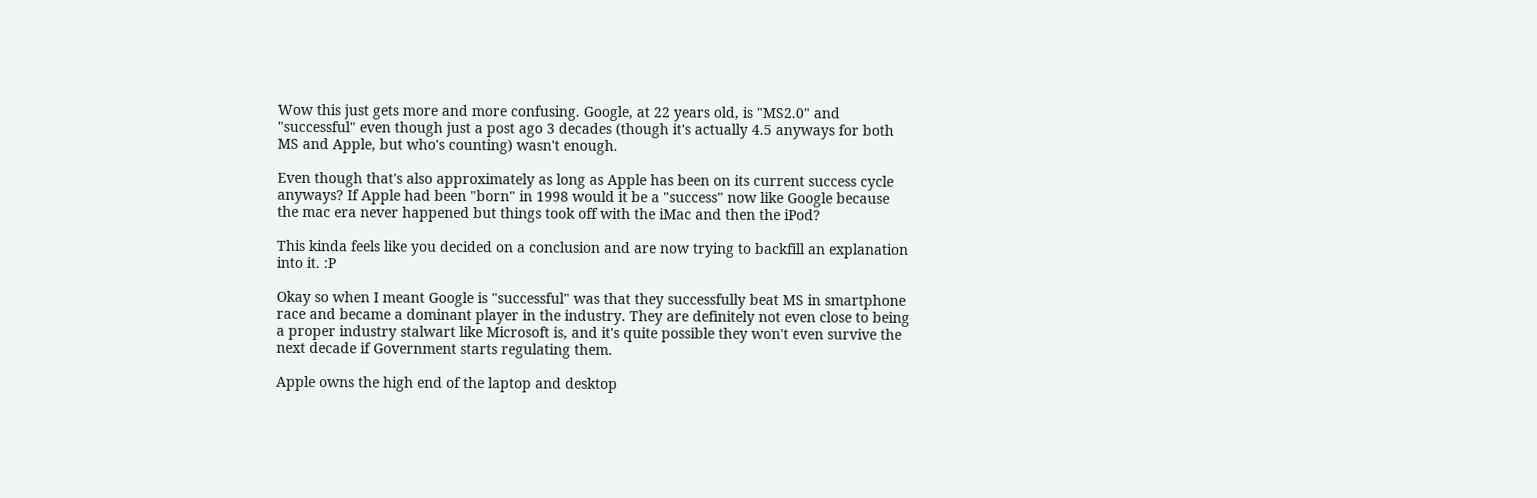Wow this just gets more and more confusing. Google, at 22 years old, is "MS2.0" and "successful" even though just a post ago 3 decades (though it's actually 4.5 anyways for both MS and Apple, but who's counting) wasn't enough.

Even though that's also approximately as long as Apple has been on its current success cycle anyways? If Apple had been "born" in 1998 would it be a "success" now like Google because the mac era never happened but things took off with the iMac and then the iPod?

This kinda feels like you decided on a conclusion and are now trying to backfill an explanation into it. :P

Okay so when I meant Google is "successful" was that they successfully beat MS in smartphone race and became a dominant player in the industry. They are definitely not even close to being a proper industry stalwart like Microsoft is, and it's quite possible they won't even survive the next decade if Government starts regulating them.

Apple owns the high end of the laptop and desktop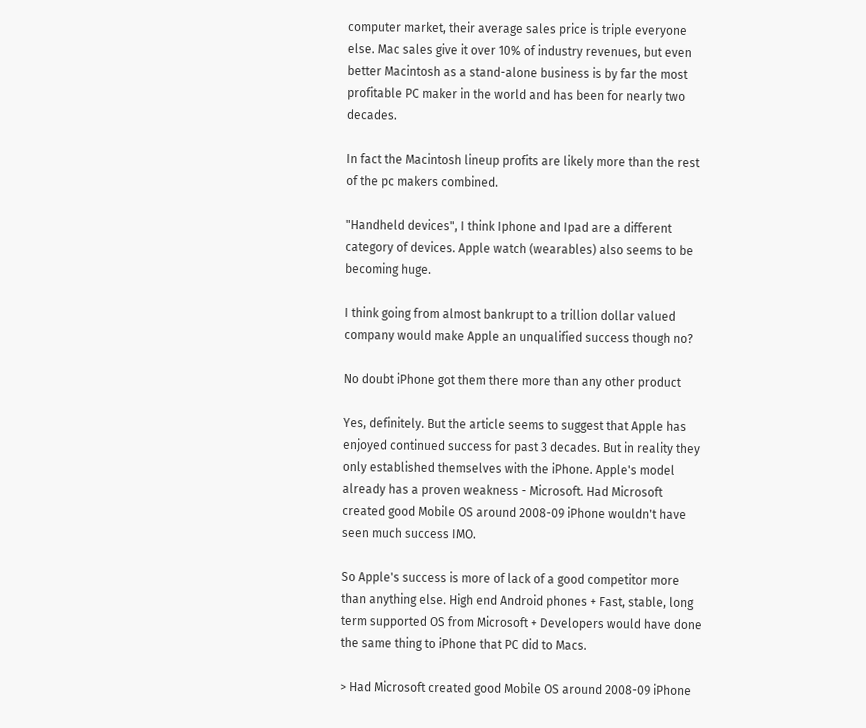computer market, their average sales price is triple everyone else. Mac sales give it over 10% of industry revenues, but even better Macintosh as a stand-alone business is by far the most profitable PC maker in the world and has been for nearly two decades.

In fact the Macintosh lineup profits are likely more than the rest of the pc makers combined.

"Handheld devices", I think Iphone and Ipad are a different category of devices. Apple watch (wearables) also seems to be becoming huge.

I think going from almost bankrupt to a trillion dollar valued company would make Apple an unqualified success though no?

No doubt iPhone got them there more than any other product

Yes, definitely. But the article seems to suggest that Apple has enjoyed continued success for past 3 decades. But in reality they only established themselves with the iPhone. Apple's model already has a proven weakness - Microsoft. Had Microsoft created good Mobile OS around 2008-09 iPhone wouldn't have seen much success IMO.

So Apple's success is more of lack of a good competitor more than anything else. High end Android phones + Fast, stable, long term supported OS from Microsoft + Developers would have done the same thing to iPhone that PC did to Macs.

> Had Microsoft created good Mobile OS around 2008-09 iPhone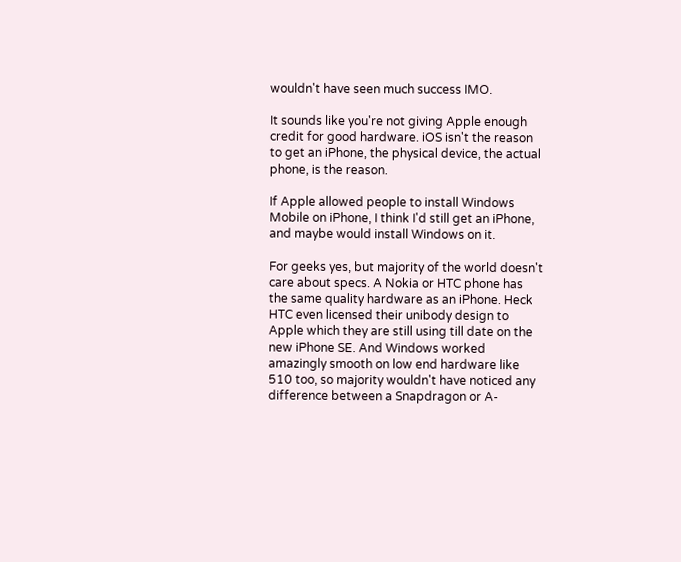wouldn't have seen much success IMO.

It sounds like you're not giving Apple enough credit for good hardware. iOS isn't the reason to get an iPhone, the physical device, the actual phone, is the reason.

If Apple allowed people to install Windows Mobile on iPhone, I think I'd still get an iPhone, and maybe would install Windows on it.

For geeks yes, but majority of the world doesn't care about specs. A Nokia or HTC phone has the same quality hardware as an iPhone. Heck HTC even licensed their unibody design to Apple which they are still using till date on the new iPhone SE. And Windows worked amazingly smooth on low end hardware like 510 too, so majority wouldn't have noticed any difference between a Snapdragon or A-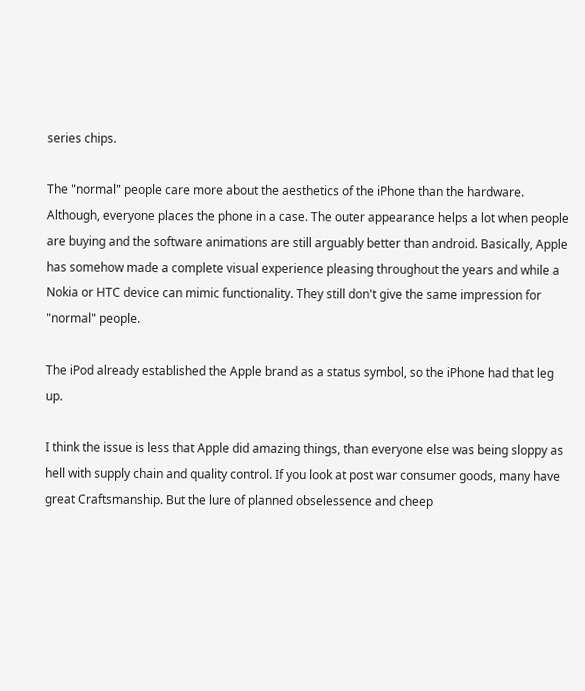series chips.

The "normal" people care more about the aesthetics of the iPhone than the hardware. Although, everyone places the phone in a case. The outer appearance helps a lot when people are buying and the software animations are still arguably better than android. Basically, Apple has somehow made a complete visual experience pleasing throughout the years and while a Nokia or HTC device can mimic functionality. They still don't give the same impression for "normal" people.

The iPod already established the Apple brand as a status symbol, so the iPhone had that leg up.

I think the issue is less that Apple did amazing things, than everyone else was being sloppy as hell with supply chain and quality control. If you look at post war consumer goods, many have great Craftsmanship. But the lure of planned obselessence and cheep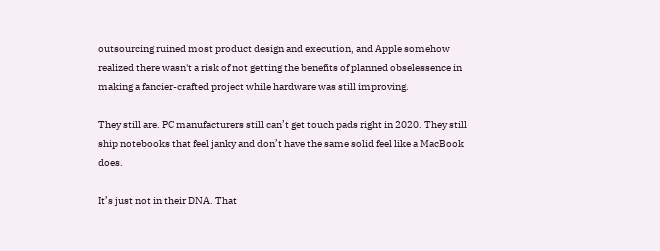outsourcing ruined most product design and execution, and Apple somehow realized there wasn't a risk of not getting the benefits of planned obselessence in making a fancier-crafted project while hardware was still improving.

They still are. PC manufacturers still can’t get touch pads right in 2020. They still ship notebooks that feel janky and don’t have the same solid feel like a MacBook does.

It’s just not in their DNA. That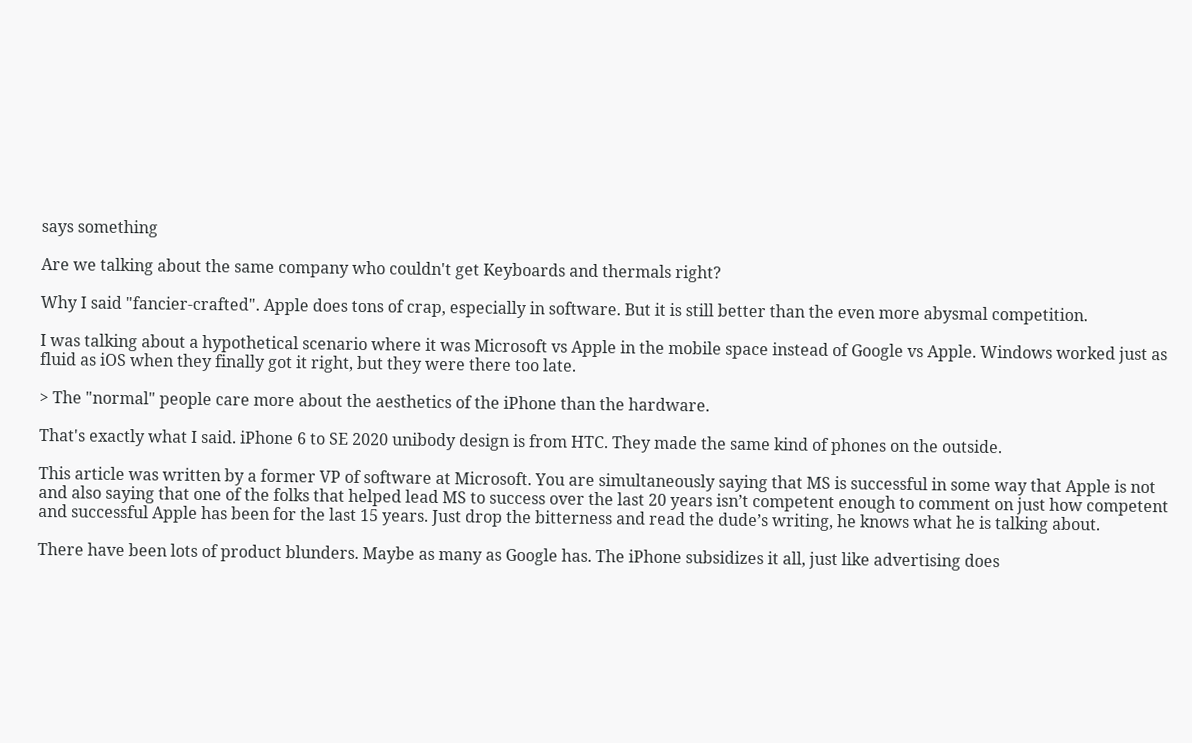says something

Are we talking about the same company who couldn't get Keyboards and thermals right?

Why I said "fancier-crafted". Apple does tons of crap, especially in software. But it is still better than the even more abysmal competition.

I was talking about a hypothetical scenario where it was Microsoft vs Apple in the mobile space instead of Google vs Apple. Windows worked just as fluid as iOS when they finally got it right, but they were there too late.

> The "normal" people care more about the aesthetics of the iPhone than the hardware.

That's exactly what I said. iPhone 6 to SE 2020 unibody design is from HTC. They made the same kind of phones on the outside.

This article was written by a former VP of software at Microsoft. You are simultaneously saying that MS is successful in some way that Apple is not and also saying that one of the folks that helped lead MS to success over the last 20 years isn’t competent enough to comment on just how competent and successful Apple has been for the last 15 years. Just drop the bitterness and read the dude’s writing, he knows what he is talking about.

There have been lots of product blunders. Maybe as many as Google has. The iPhone subsidizes it all, just like advertising does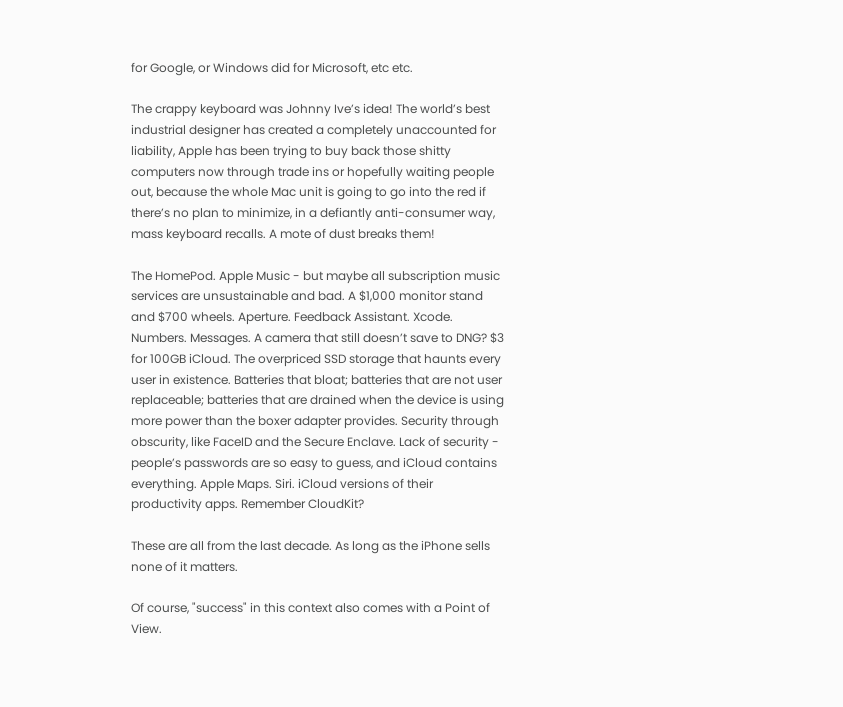for Google, or Windows did for Microsoft, etc etc.

The crappy keyboard was Johnny Ive’s idea! The world’s best industrial designer has created a completely unaccounted for liability, Apple has been trying to buy back those shitty computers now through trade ins or hopefully waiting people out, because the whole Mac unit is going to go into the red if there’s no plan to minimize, in a defiantly anti-consumer way, mass keyboard recalls. A mote of dust breaks them!

The HomePod. Apple Music - but maybe all subscription music services are unsustainable and bad. A $1,000 monitor stand and $700 wheels. Aperture. Feedback Assistant. Xcode. Numbers. Messages. A camera that still doesn’t save to DNG? $3 for 100GB iCloud. The overpriced SSD storage that haunts every user in existence. Batteries that bloat; batteries that are not user replaceable; batteries that are drained when the device is using more power than the boxer adapter provides. Security through obscurity, like FaceID and the Secure Enclave. Lack of security - people’s passwords are so easy to guess, and iCloud contains everything. Apple Maps. Siri. iCloud versions of their productivity apps. Remember CloudKit?

These are all from the last decade. As long as the iPhone sells none of it matters.

Of course, "success" in this context also comes with a Point of View.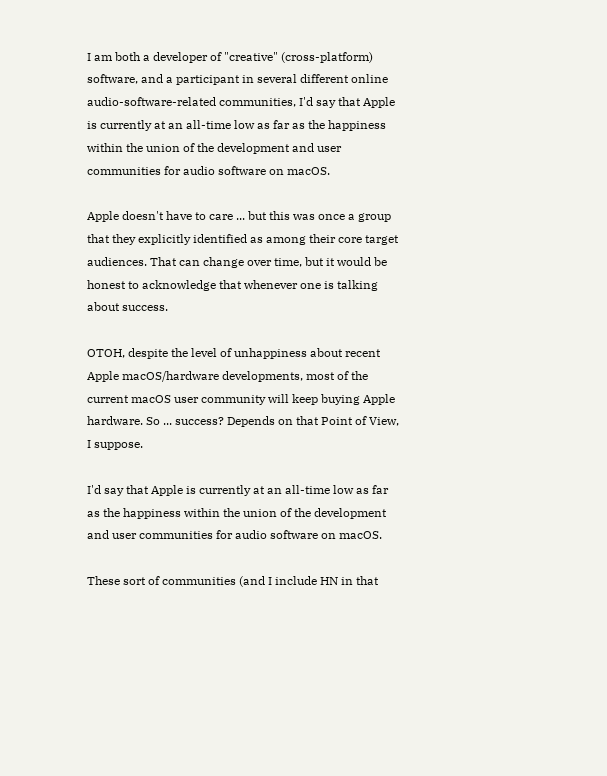I am both a developer of "creative" (cross-platform) software, and a participant in several different online audio-software-related communities, I'd say that Apple is currently at an all-time low as far as the happiness within the union of the development and user communities for audio software on macOS.

Apple doesn't have to care ... but this was once a group that they explicitly identified as among their core target audiences. That can change over time, but it would be honest to acknowledge that whenever one is talking about success.

OTOH, despite the level of unhappiness about recent Apple macOS/hardware developments, most of the current macOS user community will keep buying Apple hardware. So ... success? Depends on that Point of View, I suppose.

I'd say that Apple is currently at an all-time low as far as the happiness within the union of the development and user communities for audio software on macOS.

These sort of communities (and I include HN in that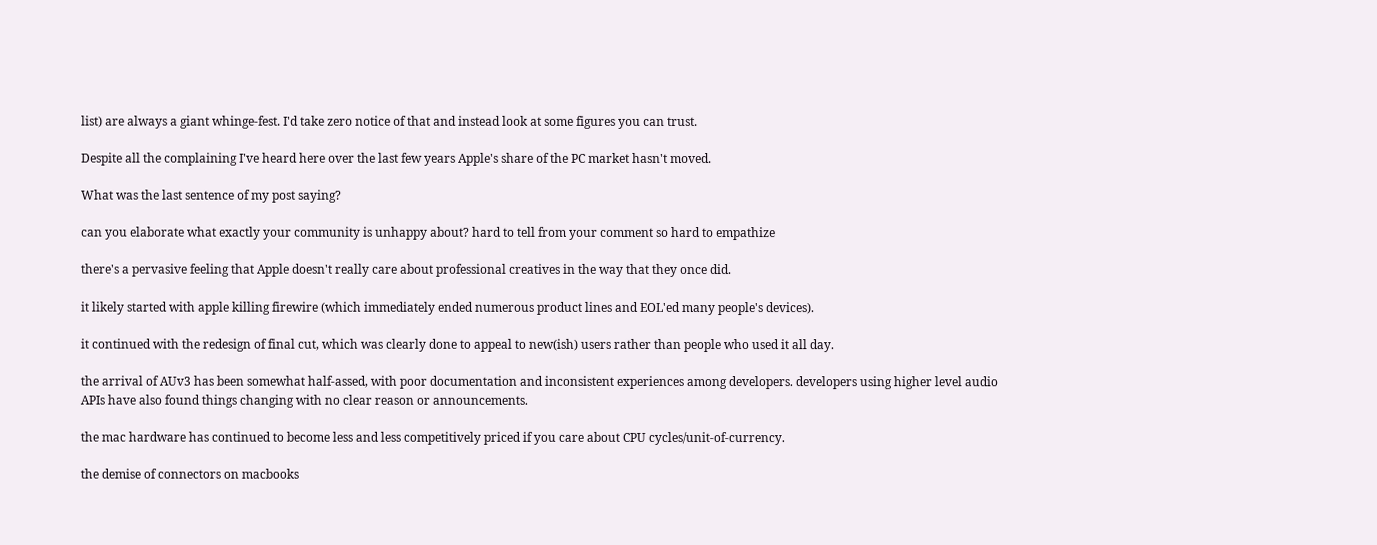list) are always a giant whinge-fest. I'd take zero notice of that and instead look at some figures you can trust.

Despite all the complaining I've heard here over the last few years Apple's share of the PC market hasn't moved.

What was the last sentence of my post saying?

can you elaborate what exactly your community is unhappy about? hard to tell from your comment so hard to empathize

there's a pervasive feeling that Apple doesn't really care about professional creatives in the way that they once did.

it likely started with apple killing firewire (which immediately ended numerous product lines and EOL'ed many people's devices).

it continued with the redesign of final cut, which was clearly done to appeal to new(ish) users rather than people who used it all day.

the arrival of AUv3 has been somewhat half-assed, with poor documentation and inconsistent experiences among developers. developers using higher level audio APIs have also found things changing with no clear reason or announcements.

the mac hardware has continued to become less and less competitively priced if you care about CPU cycles/unit-of-currency.

the demise of connectors on macbooks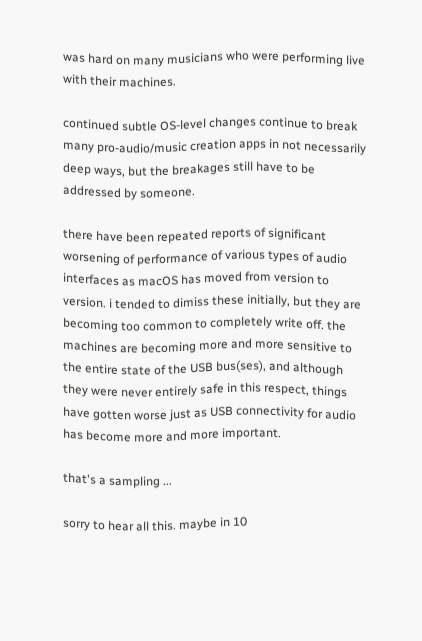was hard on many musicians who were performing live with their machines.

continued subtle OS-level changes continue to break many pro-audio/music creation apps in not necessarily deep ways, but the breakages still have to be addressed by someone.

there have been repeated reports of significant worsening of performance of various types of audio interfaces as macOS has moved from version to version. i tended to dimiss these initially, but they are becoming too common to completely write off. the machines are becoming more and more sensitive to the entire state of the USB bus(ses), and although they were never entirely safe in this respect, things have gotten worse just as USB connectivity for audio has become more and more important.

that's a sampling ...

sorry to hear all this. maybe in 10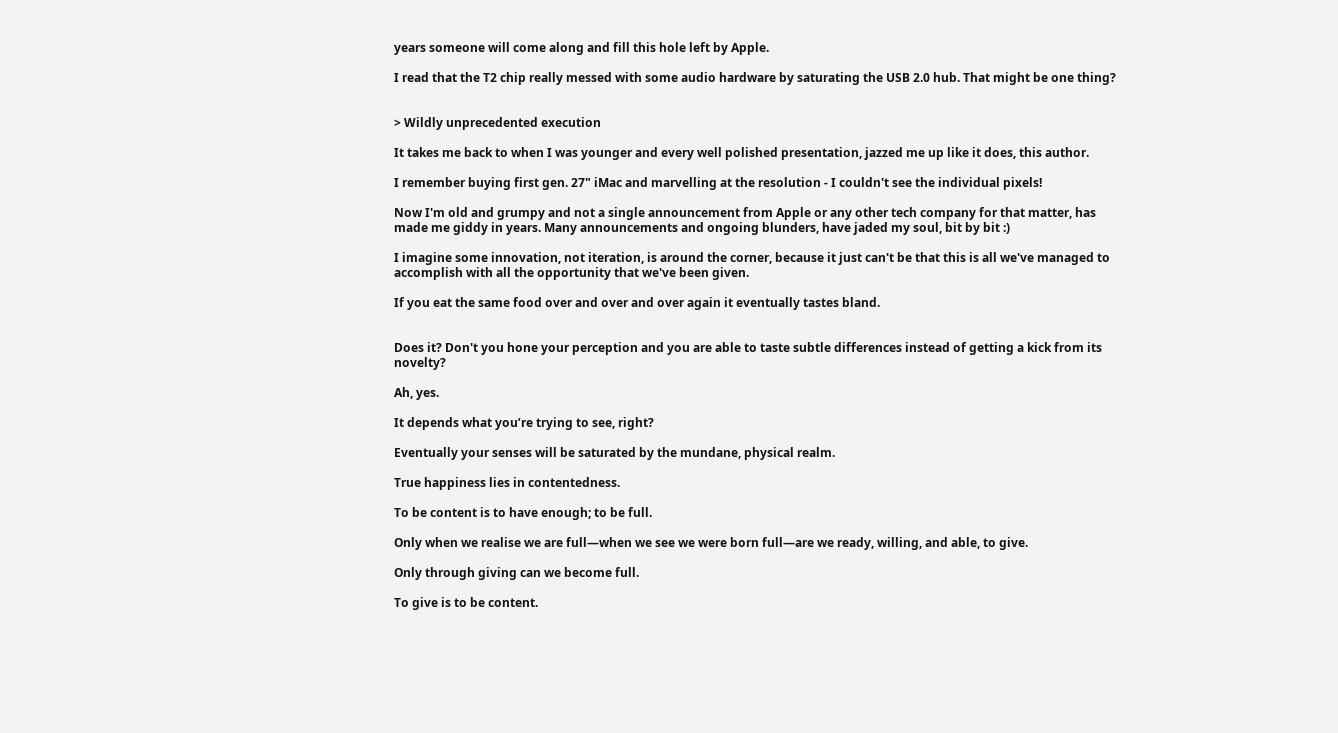years someone will come along and fill this hole left by Apple.

I read that the T2 chip really messed with some audio hardware by saturating the USB 2.0 hub. That might be one thing?


> Wildly unprecedented execution

It takes me back to when I was younger and every well polished presentation, jazzed me up like it does, this author.

I remember buying first gen. 27" iMac and marvelling at the resolution - I couldn't see the individual pixels!

Now I'm old and grumpy and not a single announcement from Apple or any other tech company for that matter, has made me giddy in years. Many announcements and ongoing blunders, have jaded my soul, bit by bit :)

I imagine some innovation, not iteration, is around the corner, because it just can't be that this is all we've managed to accomplish with all the opportunity that we've been given.

If you eat the same food over and over and over again it eventually tastes bland.


Does it? Don't you hone your perception and you are able to taste subtle differences instead of getting a kick from its novelty?

Ah, yes.

It depends what you’re trying to see, right?

Eventually your senses will be saturated by the mundane, physical realm.

True happiness lies in contentedness.

To be content is to have enough; to be full.

Only when we realise we are full—when we see we were born full—are we ready, willing, and able, to give.

Only through giving can we become full.

To give is to be content.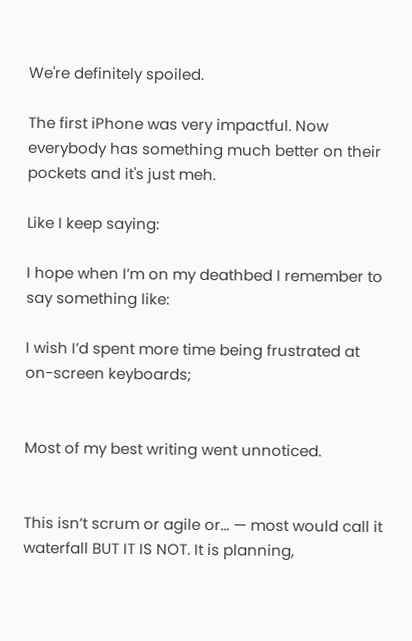We're definitely spoiled.

The first iPhone was very impactful. Now everybody has something much better on their pockets and it's just meh.

Like I keep saying:

I hope when I’m on my deathbed I remember to say something like:

I wish I’d spent more time being frustrated at on-screen keyboards;


Most of my best writing went unnoticed.


This isn’t scrum or agile or… — most would call it waterfall BUT IT IS NOT. It is planning,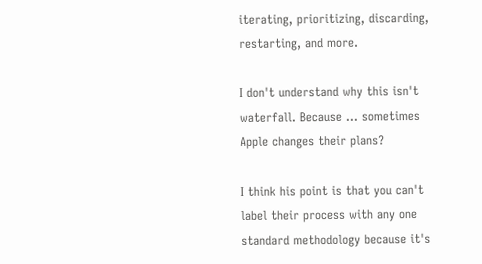iterating, prioritizing, discarding, restarting, and more.

I don't understand why this isn't waterfall. Because ... sometimes Apple changes their plans?

I think his point is that you can't label their process with any one standard methodology because it's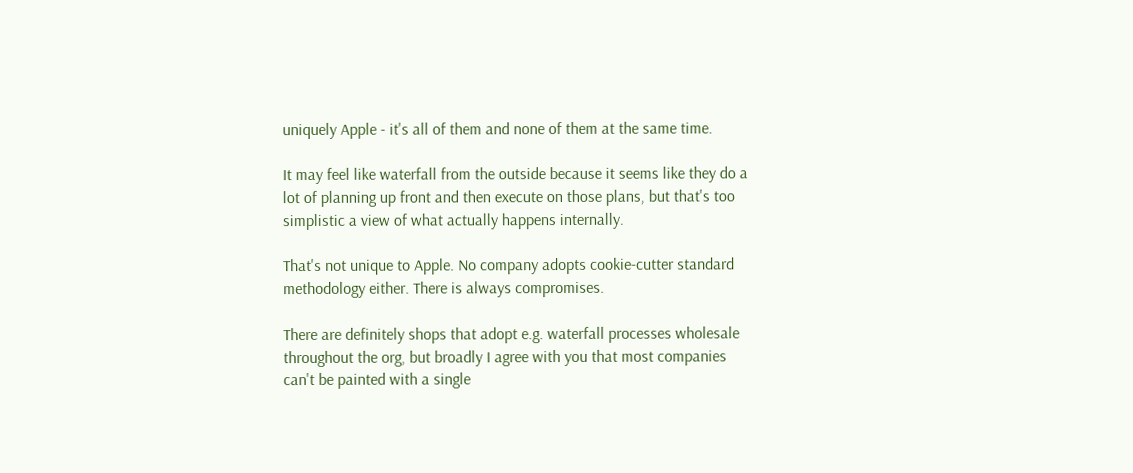uniquely Apple - it's all of them and none of them at the same time.

It may feel like waterfall from the outside because it seems like they do a lot of planning up front and then execute on those plans, but that's too simplistic a view of what actually happens internally.

That's not unique to Apple. No company adopts cookie-cutter standard methodology either. There is always compromises.

There are definitely shops that adopt e.g. waterfall processes wholesale throughout the org, but broadly I agree with you that most companies can't be painted with a single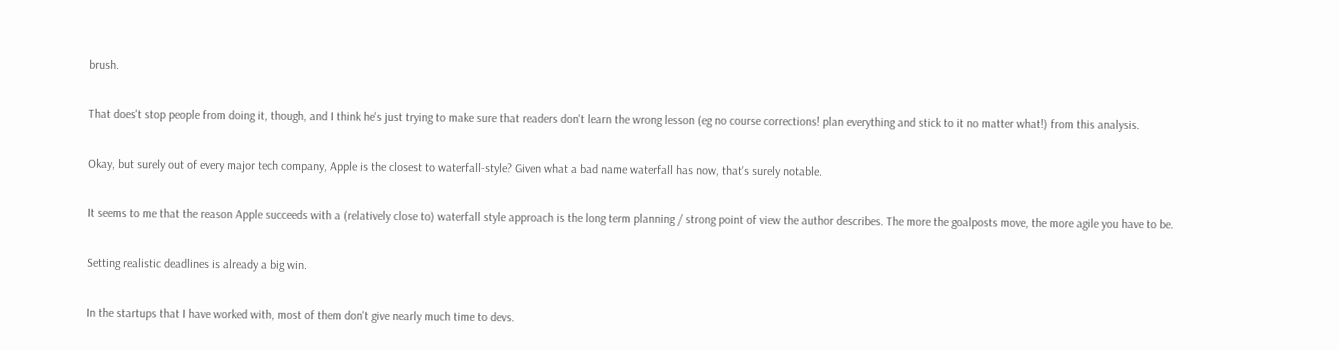brush.

That does't stop people from doing it, though, and I think he's just trying to make sure that readers don't learn the wrong lesson (eg no course corrections! plan everything and stick to it no matter what!) from this analysis.

Okay, but surely out of every major tech company, Apple is the closest to waterfall-style? Given what a bad name waterfall has now, that's surely notable.

It seems to me that the reason Apple succeeds with a (relatively close to) waterfall style approach is the long term planning / strong point of view the author describes. The more the goalposts move, the more agile you have to be.

Setting realistic deadlines is already a big win.

In the startups that I have worked with, most of them don't give nearly much time to devs.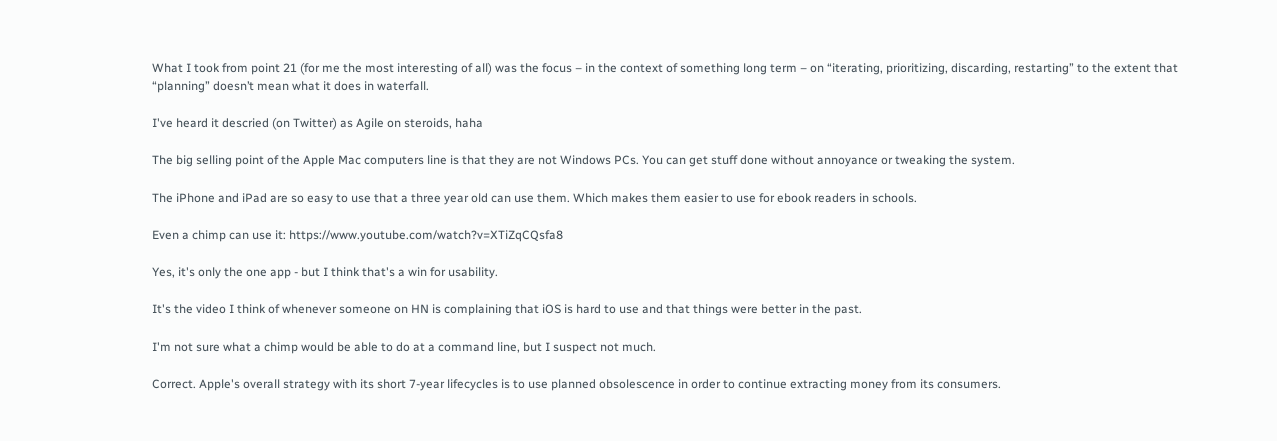What I took from point 21 (for me the most interesting of all) was the focus – in the context of something long term – on “iterating, prioritizing, discarding, restarting” to the extent that “planning” doesn’t mean what it does in waterfall.

I've heard it descried (on Twitter) as Agile on steroids, haha

The big selling point of the Apple Mac computers line is that they are not Windows PCs. You can get stuff done without annoyance or tweaking the system.

The iPhone and iPad are so easy to use that a three year old can use them. Which makes them easier to use for ebook readers in schools.

Even a chimp can use it: https://www.youtube.com/watch?v=XTiZqCQsfa8

Yes, it's only the one app - but I think that's a win for usability.

It's the video I think of whenever someone on HN is complaining that iOS is hard to use and that things were better in the past.

I'm not sure what a chimp would be able to do at a command line, but I suspect not much.

Correct. Apple's overall strategy with its short 7-year lifecycles is to use planned obsolescence in order to continue extracting money from its consumers.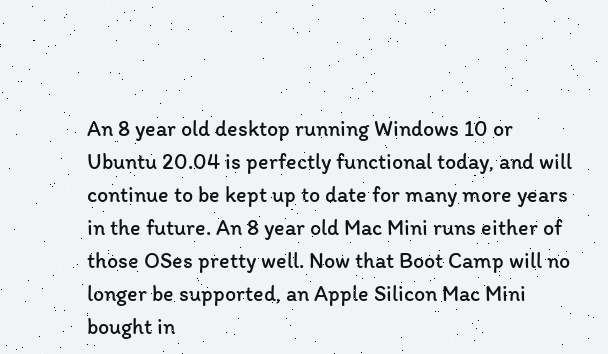An 8 year old desktop running Windows 10 or Ubuntu 20.04 is perfectly functional today, and will continue to be kept up to date for many more years in the future. An 8 year old Mac Mini runs either of those OSes pretty well. Now that Boot Camp will no longer be supported, an Apple Silicon Mac Mini bought in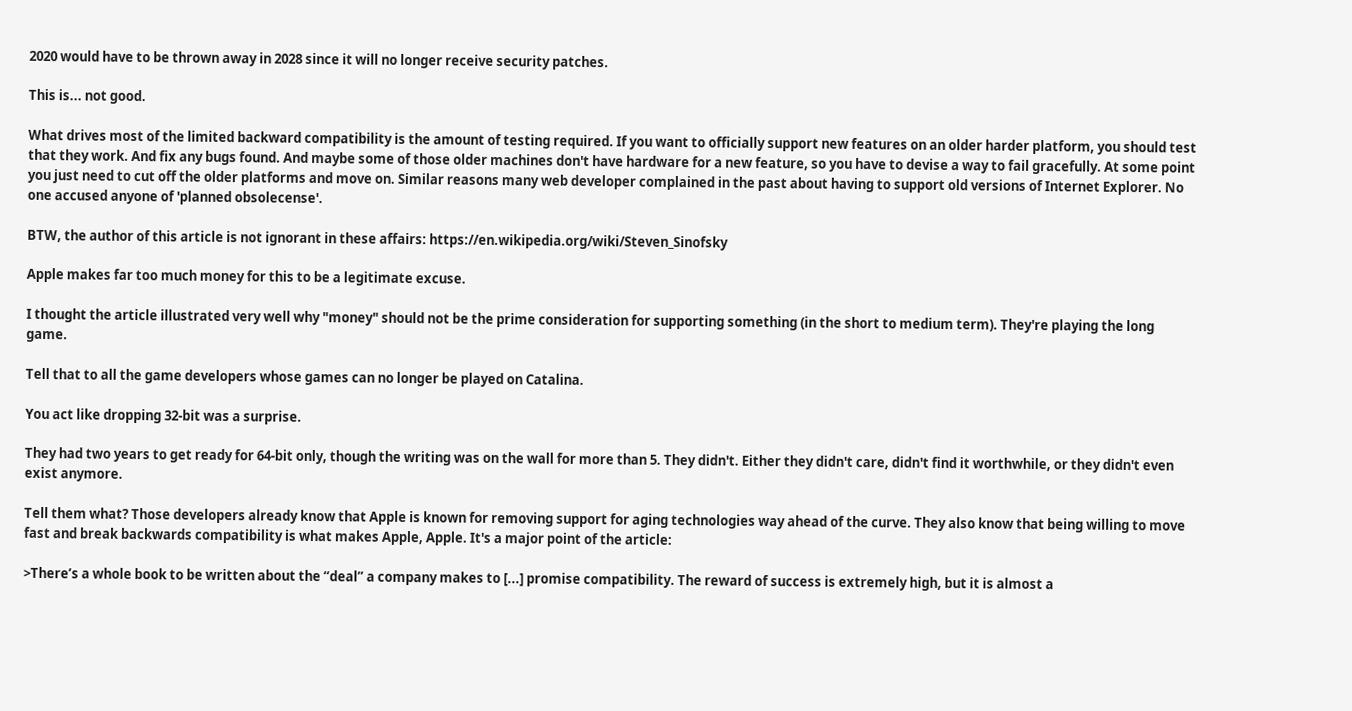2020 would have to be thrown away in 2028 since it will no longer receive security patches.

This is... not good.

What drives most of the limited backward compatibility is the amount of testing required. If you want to officially support new features on an older harder platform, you should test that they work. And fix any bugs found. And maybe some of those older machines don't have hardware for a new feature, so you have to devise a way to fail gracefully. At some point you just need to cut off the older platforms and move on. Similar reasons many web developer complained in the past about having to support old versions of Internet Explorer. No one accused anyone of 'planned obsolecense'.

BTW, the author of this article is not ignorant in these affairs: https://en.wikipedia.org/wiki/Steven_Sinofsky

Apple makes far too much money for this to be a legitimate excuse.

I thought the article illustrated very well why "money" should not be the prime consideration for supporting something (in the short to medium term). They're playing the long game.

Tell that to all the game developers whose games can no longer be played on Catalina.

You act like dropping 32-bit was a surprise.

They had two years to get ready for 64-bit only, though the writing was on the wall for more than 5. They didn't. Either they didn't care, didn't find it worthwhile, or they didn't even exist anymore.

Tell them what? Those developers already know that Apple is known for removing support for aging technologies way ahead of the curve. They also know that being willing to move fast and break backwards compatibility is what makes Apple, Apple. It's a major point of the article:

>There’s a whole book to be written about the “deal” a company makes to [...] promise compatibility. The reward of success is extremely high, but it is almost a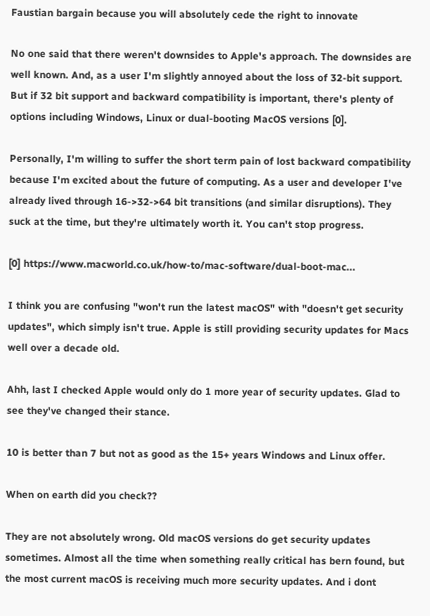Faustian bargain because you will absolutely cede the right to innovate

No one said that there weren't downsides to Apple's approach. The downsides are well known. And, as a user I'm slightly annoyed about the loss of 32-bit support. But if 32 bit support and backward compatibility is important, there's plenty of options including Windows, Linux or dual-booting MacOS versions [0].

Personally, I'm willing to suffer the short term pain of lost backward compatibility because I'm excited about the future of computing. As a user and developer I've already lived through 16->32->64 bit transitions (and similar disruptions). They suck at the time, but they're ultimately worth it. You can't stop progress.

[0] https://www.macworld.co.uk/how-to/mac-software/dual-boot-mac...

I think you are confusing "won't run the latest macOS" with "doesn't get security updates", which simply isn't true. Apple is still providing security updates for Macs well over a decade old.

Ahh, last I checked Apple would only do 1 more year of security updates. Glad to see they've changed their stance.

10 is better than 7 but not as good as the 15+ years Windows and Linux offer.

When on earth did you check??

They are not absolutely wrong. Old macOS versions do get security updates sometimes. Almost all the time when something really critical has bern found, but the most current macOS is receiving much more security updates. And i dont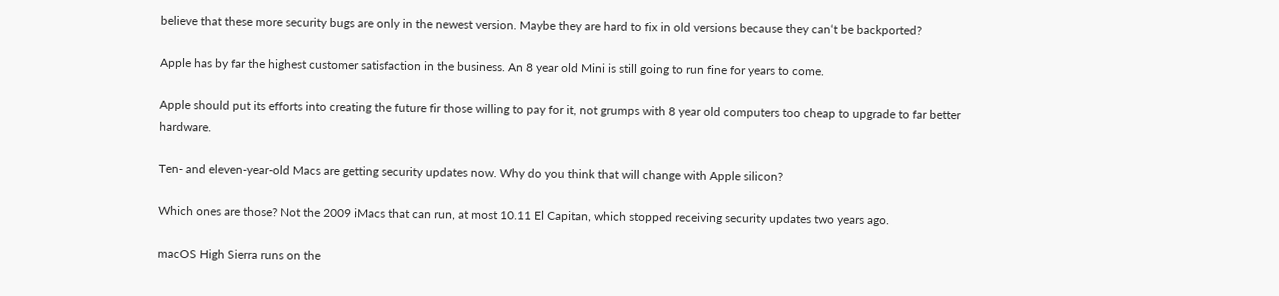believe that these more security bugs are only in the newest version. Maybe they are hard to fix in old versions because they can‘t be backported?

Apple has by far the highest customer satisfaction in the business. An 8 year old Mini is still going to run fine for years to come.

Apple should put its efforts into creating the future fir those willing to pay for it, not grumps with 8 year old computers too cheap to upgrade to far better hardware.

Ten- and eleven-year-old Macs are getting security updates now. Why do you think that will change with Apple silicon?

Which ones are those? Not the 2009 iMacs that can run, at most 10.11 El Capitan, which stopped receiving security updates two years ago.

macOS High Sierra runs on the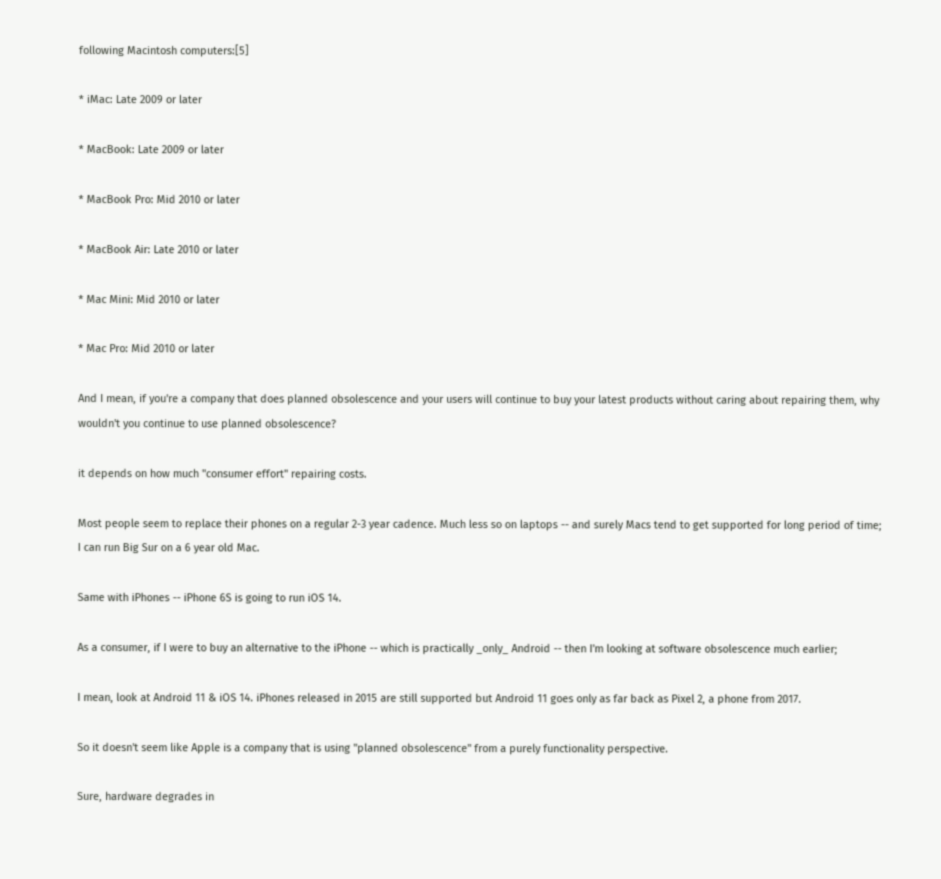following Macintosh computers:[5]

* iMac: Late 2009 or later

* MacBook: Late 2009 or later

* MacBook Pro: Mid 2010 or later

* MacBook Air: Late 2010 or later

* Mac Mini: Mid 2010 or later

* Mac Pro: Mid 2010 or later

And I mean, if you're a company that does planned obsolescence and your users will continue to buy your latest products without caring about repairing them, why wouldn't you continue to use planned obsolescence?

it depends on how much "consumer effort" repairing costs.

Most people seem to replace their phones on a regular 2-3 year cadence. Much less so on laptops -- and surely Macs tend to get supported for long period of time; I can run Big Sur on a 6 year old Mac.

Same with iPhones -- iPhone 6S is going to run iOS 14.

As a consumer, if I were to buy an alternative to the iPhone -- which is practically _only_ Android -- then I'm looking at software obsolescence much earlier;

I mean, look at Android 11 & iOS 14. iPhones released in 2015 are still supported but Android 11 goes only as far back as Pixel 2, a phone from 2017.

So it doesn't seem like Apple is a company that is using "planned obsolescence" from a purely functionality perspective.

Sure, hardware degrades in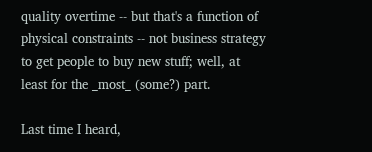quality overtime -- but that's a function of physical constraints -- not business strategy to get people to buy new stuff; well, at least for the _most_ (some?) part.

Last time I heard,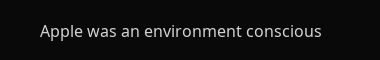Apple was an environment conscious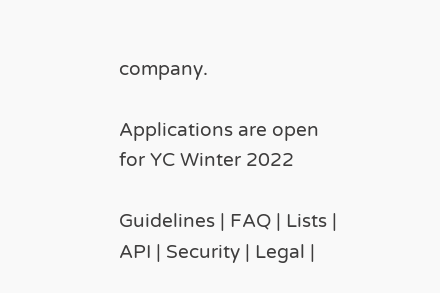company.

Applications are open for YC Winter 2022

Guidelines | FAQ | Lists | API | Security | Legal |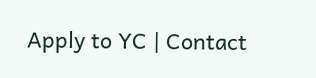Apply to YC | Contact